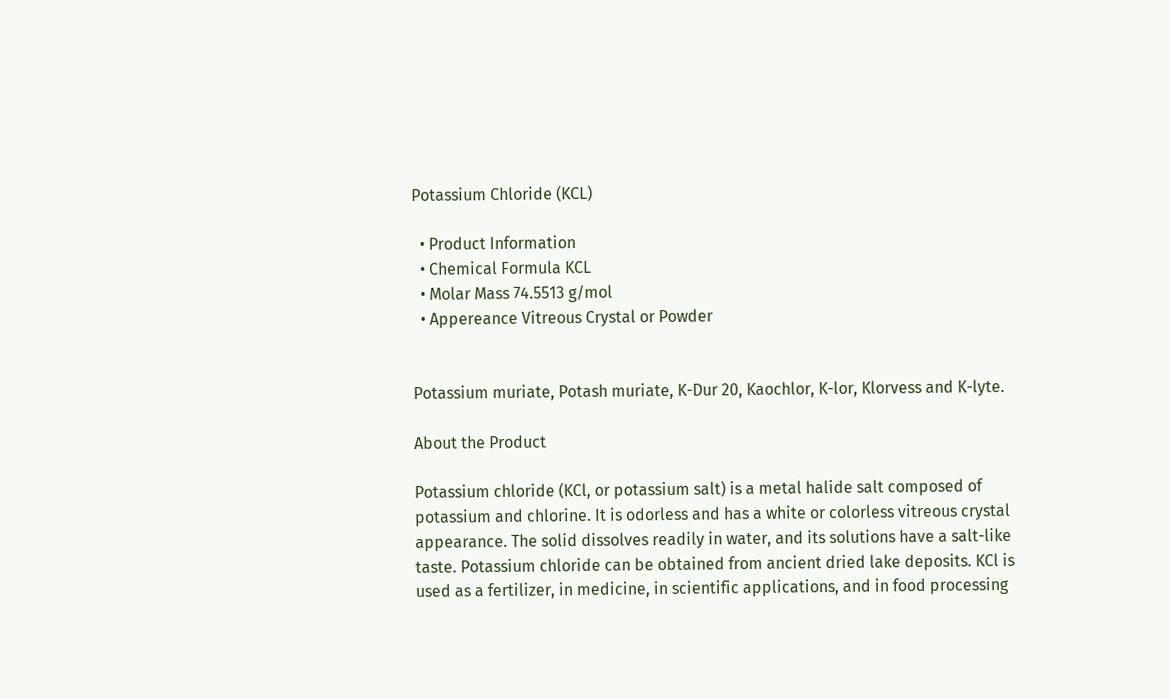Potassium Chloride (KCL)

  • Product Information
  • Chemical Formula KCL
  • Molar Mass 74.5513 g/mol
  • Appereance Vitreous Crystal or Powder


Potassium muriate, Potash muriate, K-Dur 20, Kaochlor, K-lor, Klorvess and K-lyte.

About the Product

Potassium chloride (KCl, or potassium salt) is a metal halide salt composed of potassium and chlorine. It is odorless and has a white or colorless vitreous crystal appearance. The solid dissolves readily in water, and its solutions have a salt-like taste. Potassium chloride can be obtained from ancient dried lake deposits. KCl is used as a fertilizer, in medicine, in scientific applications, and in food processing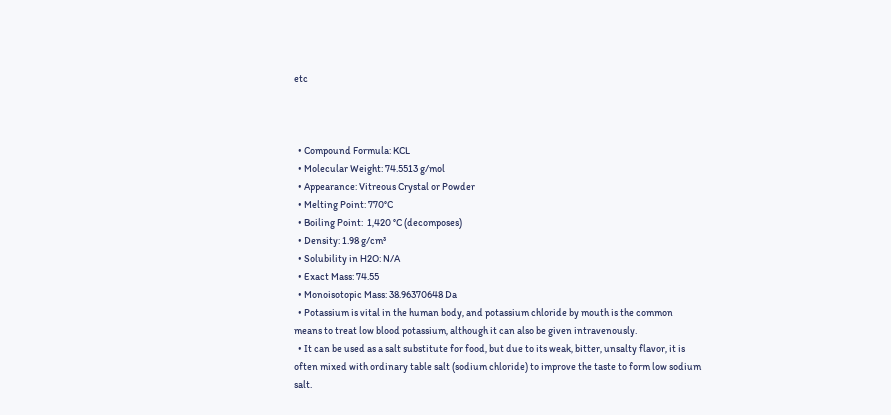etc



  • Compound Formula: KCL
  • Molecular Weight: 74.5513 g/mol
  • Appearance: Vitreous Crystal or Powder
  • Melting Point: 770°C
  • Boiling Point:  1,420 °C (decomposes)
  • Density: 1.98 g/cm³
  • Solubility in H2O: N/A
  • Exact Mass: 74.55
  • Monoisotopic Mass: 38.96370648 Da
  • Potassium is vital in the human body, and potassium chloride by mouth is the common means to treat low blood potassium, although it can also be given intravenously.
  • It can be used as a salt substitute for food, but due to its weak, bitter, unsalty flavor, it is often mixed with ordinary table salt (sodium chloride) to improve the taste to form low sodium salt.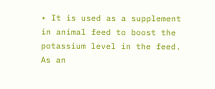• It is used as a supplement in animal feed to boost the potassium level in the feed. As an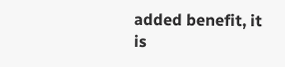added benefit, it is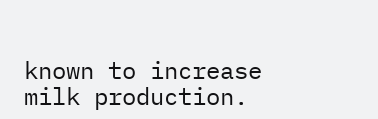known to increase milk production.